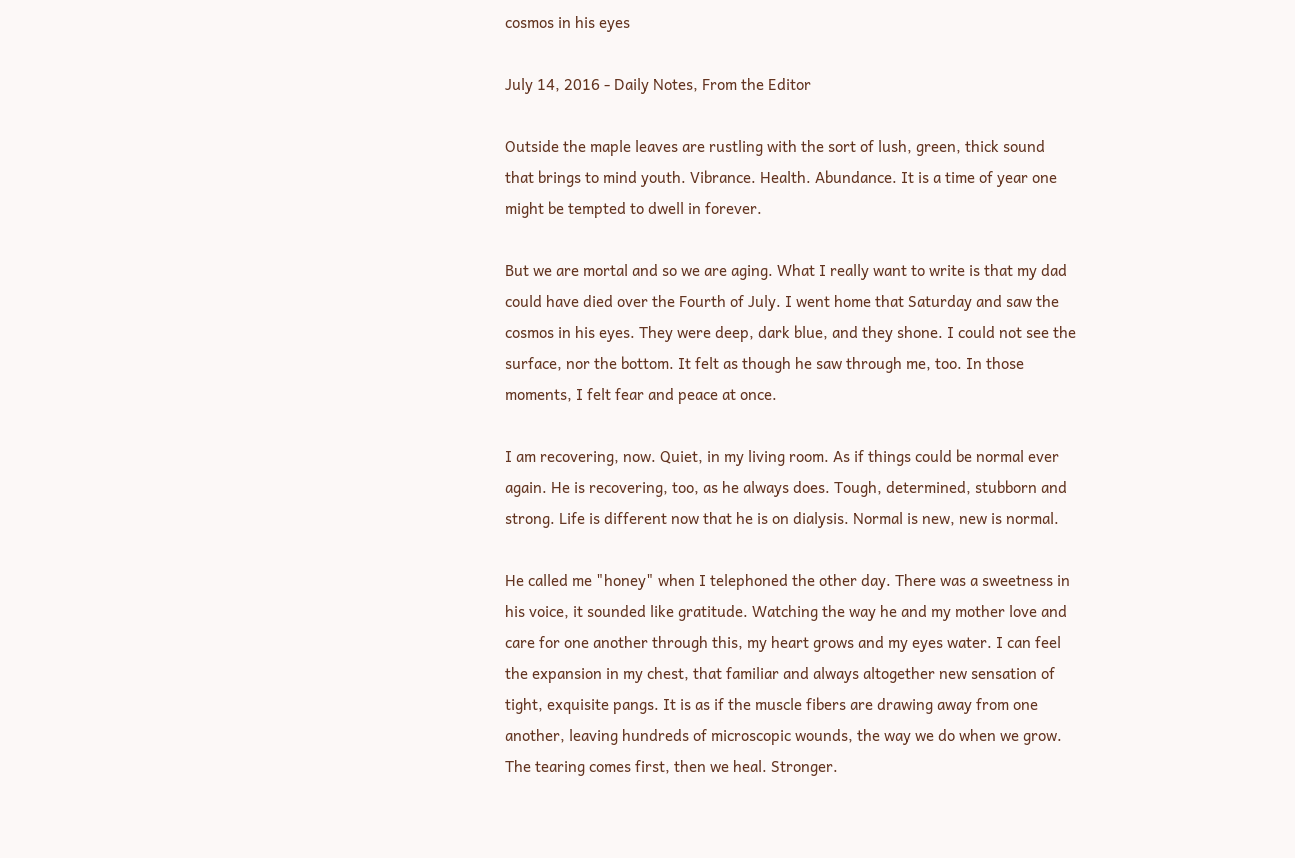cosmos in his eyes

July 14, 2016 - Daily Notes, From the Editor

Outside the maple leaves are rustling with the sort of lush, green, thick sound that brings to mind youth. Vibrance. Health. Abundance. It is a time of year one might be tempted to dwell in forever.

But we are mortal and so we are aging. What I really want to write is that my dad could have died over the Fourth of July. I went home that Saturday and saw the cosmos in his eyes. They were deep, dark blue, and they shone. I could not see the surface, nor the bottom. It felt as though he saw through me, too. In those moments, I felt fear and peace at once.

I am recovering, now. Quiet, in my living room. As if things could be normal ever again. He is recovering, too, as he always does. Tough, determined, stubborn and strong. Life is different now that he is on dialysis. Normal is new, new is normal.

He called me "honey" when I telephoned the other day. There was a sweetness in his voice, it sounded like gratitude. Watching the way he and my mother love and care for one another through this, my heart grows and my eyes water. I can feel the expansion in my chest, that familiar and always altogether new sensation of tight, exquisite pangs. It is as if the muscle fibers are drawing away from one another, leaving hundreds of microscopic wounds, the way we do when we grow. The tearing comes first, then we heal. Stronger.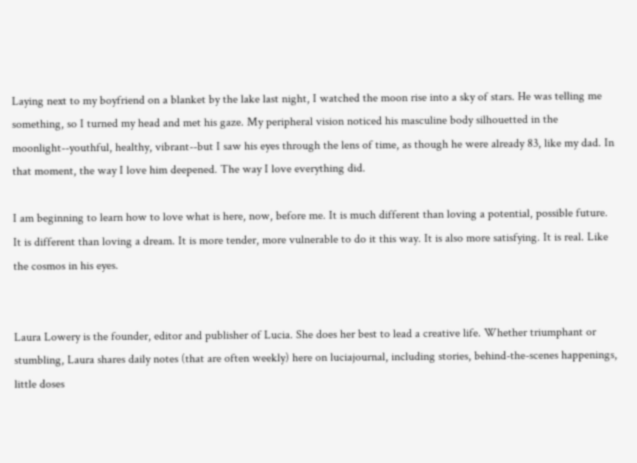Laying next to my boyfriend on a blanket by the lake last night, I watched the moon rise into a sky of stars. He was telling me something, so I turned my head and met his gaze. My peripheral vision noticed his masculine body silhouetted in the moonlight--youthful, healthy, vibrant--but I saw his eyes through the lens of time, as though he were already 83, like my dad. In that moment, the way I love him deepened. The way I love everything did.

I am beginning to learn how to love what is here, now, before me. It is much different than loving a potential, possible future. It is different than loving a dream. It is more tender, more vulnerable to do it this way. It is also more satisfying. It is real. Like the cosmos in his eyes.


Laura Lowery is the founder, editor and publisher of Lucia. She does her best to lead a creative life. Whether triumphant or stumbling, Laura shares daily notes (that are often weekly) here on luciajournal, including stories, behind-the-scenes happenings, little doses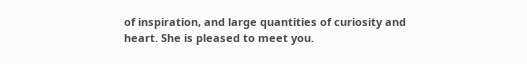of inspiration, and large quantities of curiosity and heart. She is pleased to meet you.